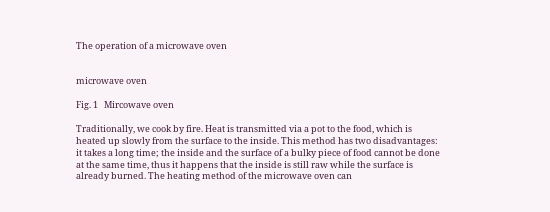The operation of a microwave oven


microwave oven

Fig. 1   Mircowave oven

Traditionally, we cook by fire. Heat is transmitted via a pot to the food, which is heated up slowly from the surface to the inside. This method has two disadvantages: it takes a long time; the inside and the surface of a bulky piece of food cannot be done at the same time, thus it happens that the inside is still raw while the surface is already burned. The heating method of the microwave oven can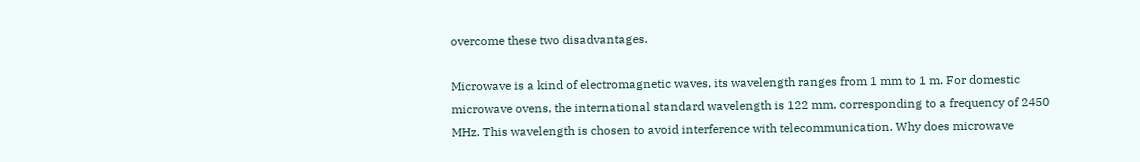overcome these two disadvantages.

Microwave is a kind of electromagnetic waves, its wavelength ranges from 1 mm to 1 m. For domestic microwave ovens, the international standard wavelength is 122 mm, corresponding to a frequency of 2450 MHz. This wavelength is chosen to avoid interference with telecommunication. Why does microwave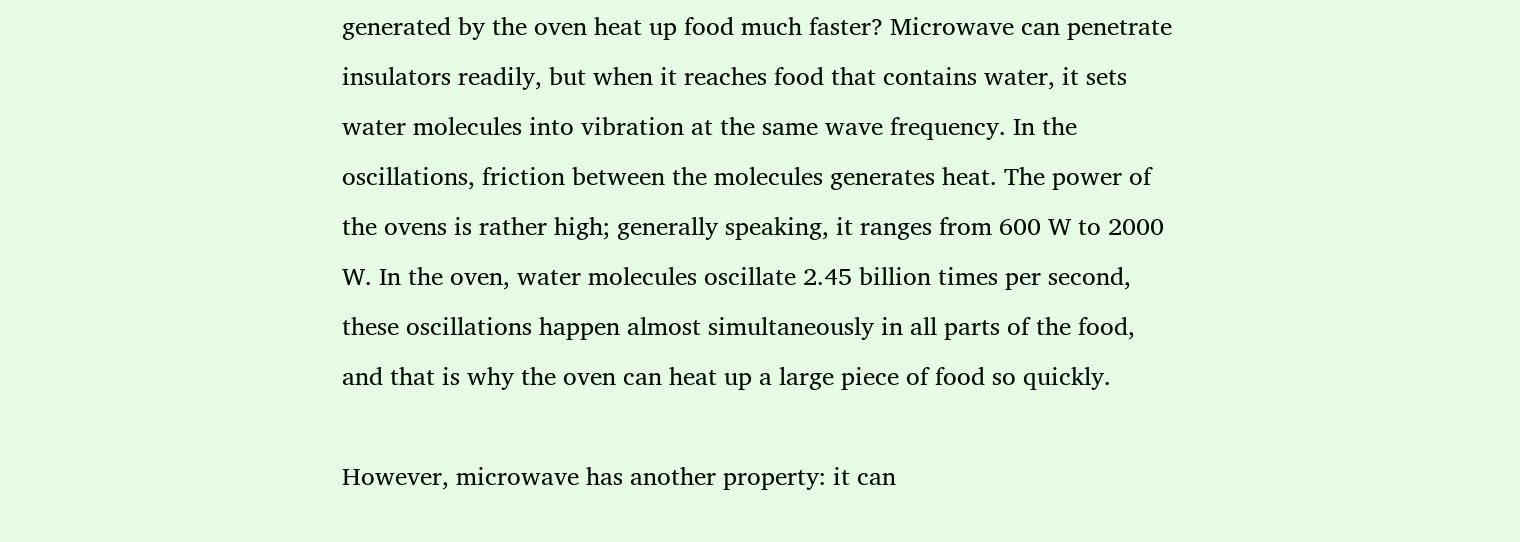generated by the oven heat up food much faster? Microwave can penetrate insulators readily, but when it reaches food that contains water, it sets water molecules into vibration at the same wave frequency. In the oscillations, friction between the molecules generates heat. The power of the ovens is rather high; generally speaking, it ranges from 600 W to 2000 W. In the oven, water molecules oscillate 2.45 billion times per second, these oscillations happen almost simultaneously in all parts of the food, and that is why the oven can heat up a large piece of food so quickly.

However, microwave has another property: it can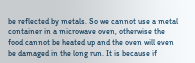be reflected by metals. So we cannot use a metal container in a microwave oven, otherwise the food cannot be heated up and the oven will even be damaged in the long run. It is because if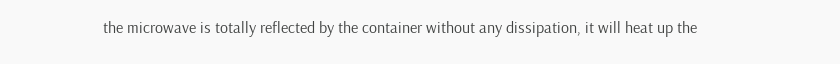the microwave is totally reflected by the container without any dissipation, it will heat up the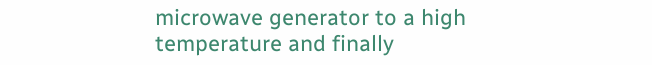microwave generator to a high temperature and finally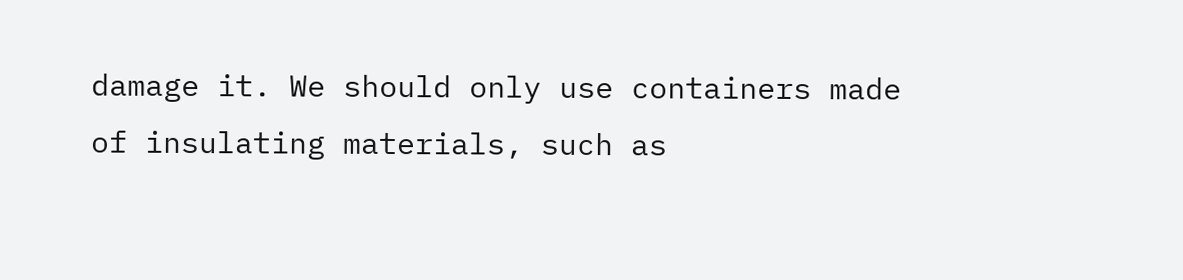damage it. We should only use containers made of insulating materials, such as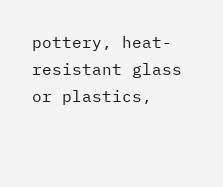pottery, heat-resistant glass or plastics,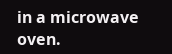in a microwave oven.